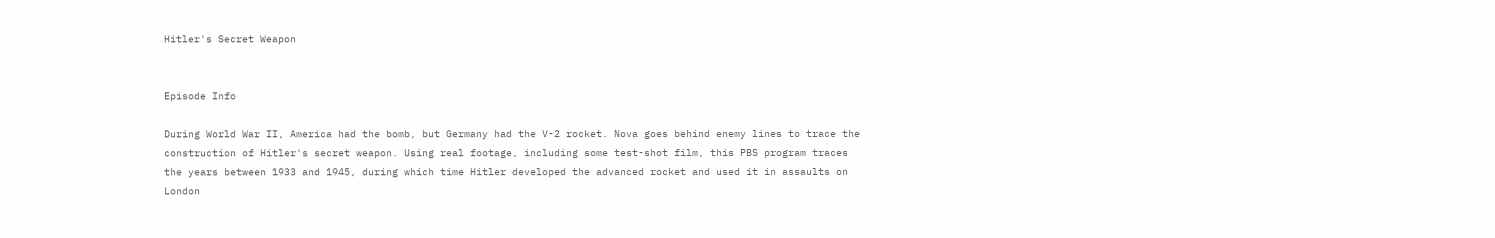Hitler's Secret Weapon


Episode Info

During World War II, America had the bomb, but Germany had the V-2 rocket. Nova goes behind enemy lines to trace the construction of Hitler's secret weapon. Using real footage, including some test-shot film, this PBS program traces the years between 1933 and 1945, during which time Hitler developed the advanced rocket and used it in assaults on London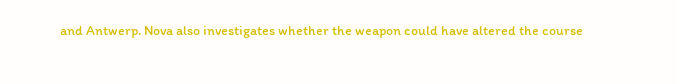and Antwerp. Nova also investigates whether the weapon could have altered the course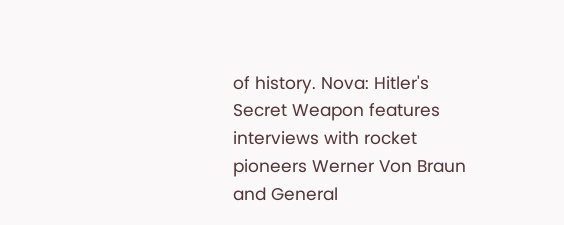of history. Nova: Hitler's Secret Weapon features interviews with rocket pioneers Werner Von Braun and General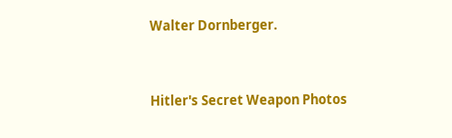Walter Dornberger.


Hitler's Secret Weapon Photos